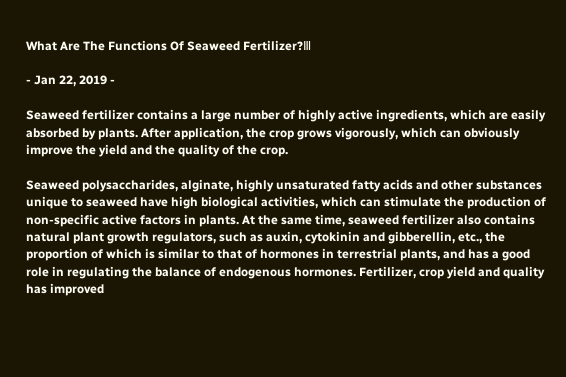What Are The Functions Of Seaweed Fertilizer?Ⅲ

- Jan 22, 2019 -

Seaweed fertilizer contains a large number of highly active ingredients, which are easily absorbed by plants. After application, the crop grows vigorously, which can obviously improve the yield and the quality of the crop.

Seaweed polysaccharides, alginate, highly unsaturated fatty acids and other substances unique to seaweed have high biological activities, which can stimulate the production of non-specific active factors in plants. At the same time, seaweed fertilizer also contains natural plant growth regulators, such as auxin, cytokinin and gibberellin, etc., the proportion of which is similar to that of hormones in terrestrial plants, and has a good role in regulating the balance of endogenous hormones. Fertilizer, crop yield and quality has improved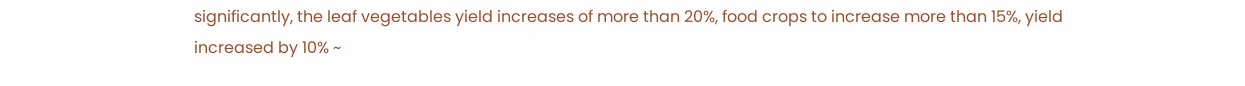significantly, the leaf vegetables yield increases of more than 20%, food crops to increase more than 15%, yield increased by 10% ~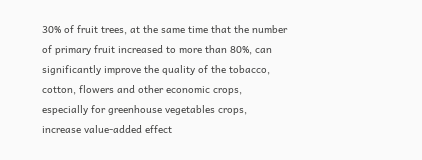30% of fruit trees, at the same time that the number of primary fruit increased to more than 80%, can significantly improve the quality of the tobacco, cotton, flowers and other economic crops, especially for greenhouse vegetables crops, increase value-added effect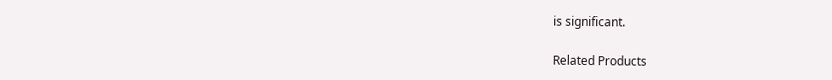is significant.

Related Products